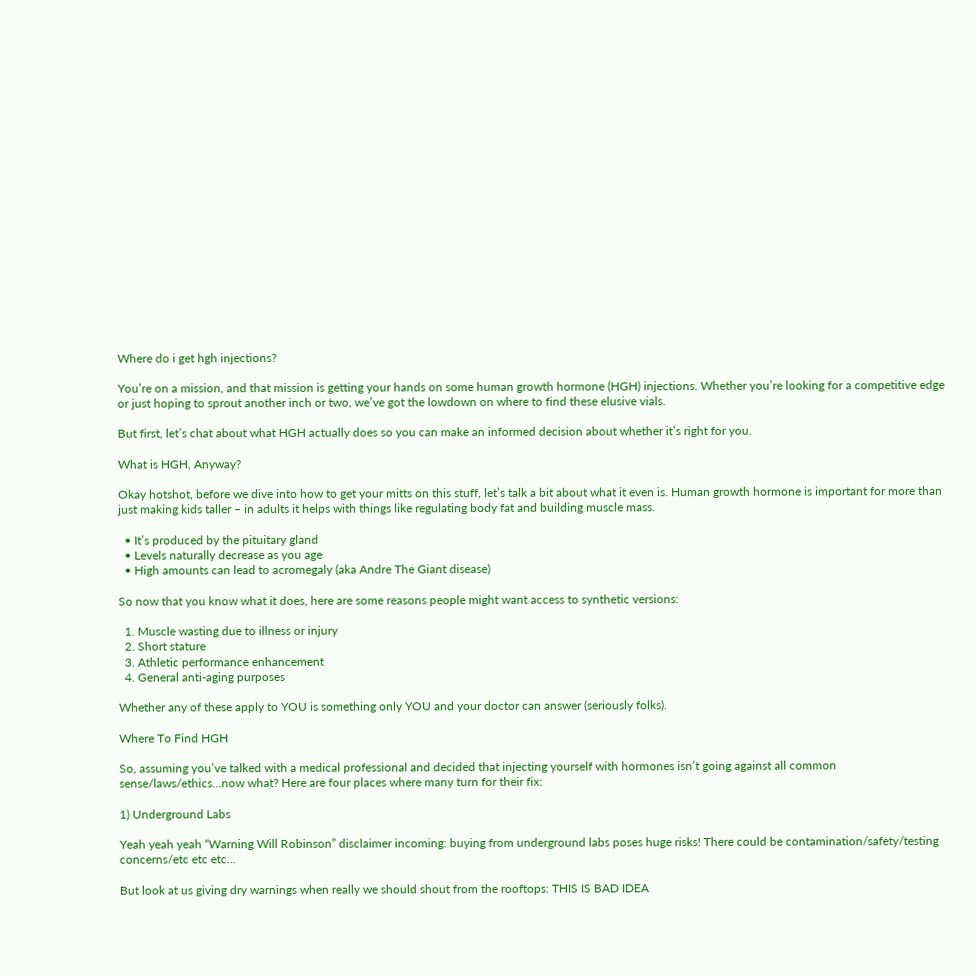Where do i get hgh injections?

You’re on a mission, and that mission is getting your hands on some human growth hormone (HGH) injections. Whether you’re looking for a competitive edge or just hoping to sprout another inch or two, we’ve got the lowdown on where to find these elusive vials.

But first, let’s chat about what HGH actually does so you can make an informed decision about whether it’s right for you.

What is HGH, Anyway?

Okay hotshot, before we dive into how to get your mitts on this stuff, let’s talk a bit about what it even is. Human growth hormone is important for more than just making kids taller – in adults it helps with things like regulating body fat and building muscle mass.

  • It’s produced by the pituitary gland
  • Levels naturally decrease as you age
  • High amounts can lead to acromegaly (aka Andre The Giant disease)

So now that you know what it does, here are some reasons people might want access to synthetic versions:

  1. Muscle wasting due to illness or injury
  2. Short stature
  3. Athletic performance enhancement
  4. General anti-aging purposes

Whether any of these apply to YOU is something only YOU and your doctor can answer (seriously folks).

Where To Find HGH

So, assuming you’ve talked with a medical professional and decided that injecting yourself with hormones isn’t going against all common sense/laws/ethics…now what? Here are four places where many turn for their fix:

1) Underground Labs

Yeah yeah yeah “Warning Will Robinson” disclaimer incoming: buying from underground labs poses huge risks! There could be contamination/safety/testing concerns/etc etc etc…

But look at us giving dry warnings when really we should shout from the rooftops: THIS IS BAD IDEA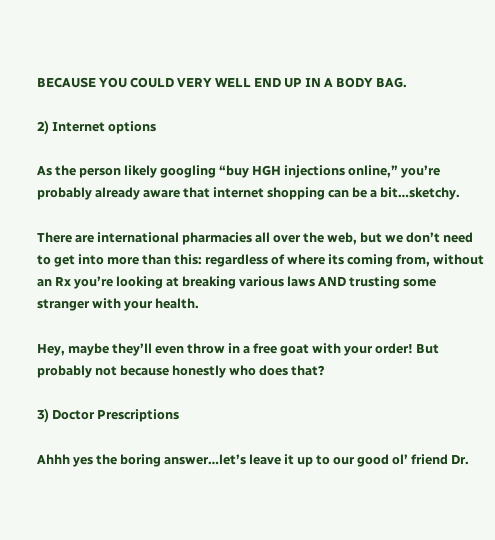BECAUSE YOU COULD VERY WELL END UP IN A BODY BAG.

2) Internet options

As the person likely googling “buy HGH injections online,” you’re probably already aware that internet shopping can be a bit…sketchy.

There are international pharmacies all over the web, but we don’t need to get into more than this: regardless of where its coming from, without an Rx you’re looking at breaking various laws AND trusting some stranger with your health.

Hey, maybe they’ll even throw in a free goat with your order! But probably not because honestly who does that?

3) Doctor Prescriptions

Ahhh yes the boring answer…let’s leave it up to our good ol’ friend Dr.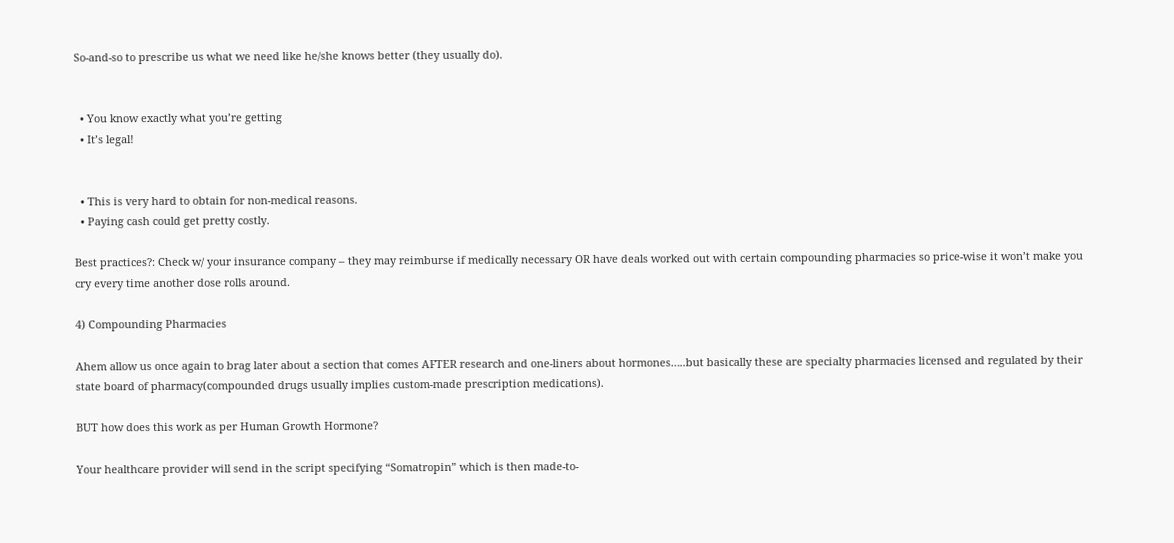So-and-so to prescribe us what we need like he/she knows better (they usually do).


  • You know exactly what you’re getting
  • It’s legal!


  • This is very hard to obtain for non-medical reasons.
  • Paying cash could get pretty costly.

Best practices?: Check w/ your insurance company – they may reimburse if medically necessary OR have deals worked out with certain compounding pharmacies so price-wise it won’t make you cry every time another dose rolls around.

4) Compounding Pharmacies

Ahem allow us once again to brag later about a section that comes AFTER research and one-liners about hormones…..but basically these are specialty pharmacies licensed and regulated by their state board of pharmacy(compounded drugs usually implies custom-made prescription medications).

BUT how does this work as per Human Growth Hormone?

Your healthcare provider will send in the script specifying “Somatropin” which is then made-to-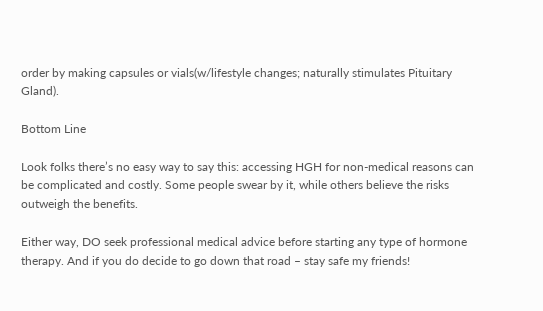order by making capsules or vials(w/lifestyle changes; naturally stimulates Pituitary Gland).

Bottom Line

Look folks there’s no easy way to say this: accessing HGH for non-medical reasons can be complicated and costly. Some people swear by it, while others believe the risks outweigh the benefits.

Either way, DO seek professional medical advice before starting any type of hormone therapy. And if you do decide to go down that road – stay safe my friends!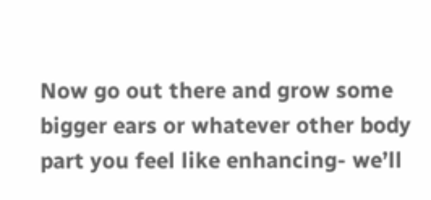Now go out there and grow some bigger ears or whatever other body part you feel like enhancing- we’ll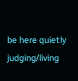be here quietly judging/living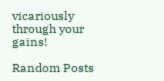vicariously through your gains!

Random Posts